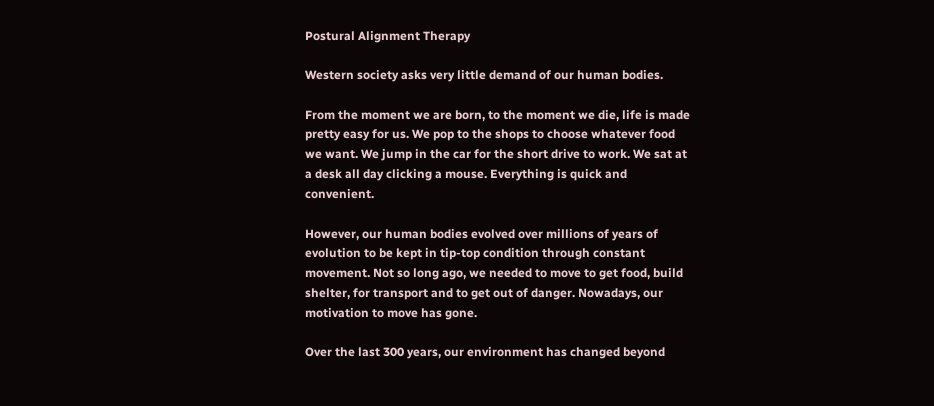Postural Alignment Therapy

Western society asks very little demand of our human bodies.

From the moment we are born, to the moment we die, life is made pretty easy for us. We pop to the shops to choose whatever food we want. We jump in the car for the short drive to work. We sat at a desk all day clicking a mouse. Everything is quick and convenient.

However, our human bodies evolved over millions of years of evolution to be kept in tip-top condition through constant movement. Not so long ago, we needed to move to get food, build shelter, for transport and to get out of danger. Nowadays, our motivation to move has gone.

Over the last 300 years, our environment has changed beyond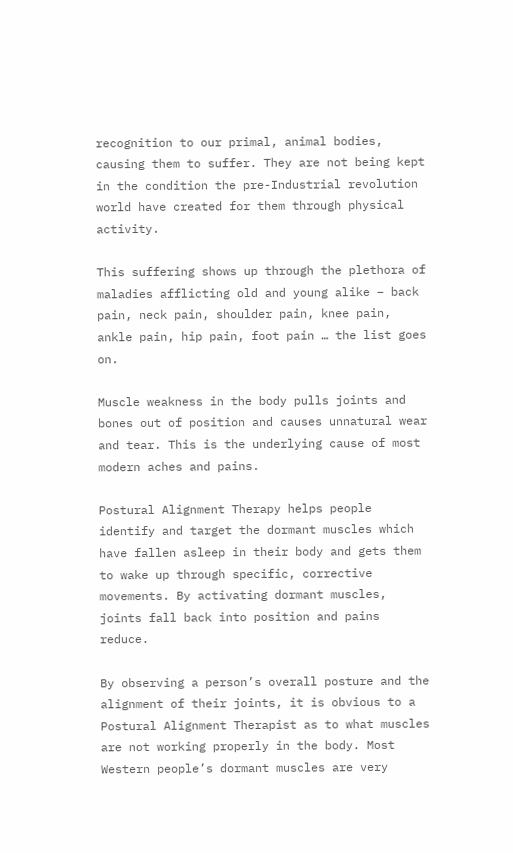recognition to our primal, animal bodies, causing them to suffer. They are not being kept in the condition the pre-Industrial revolution world have created for them through physical activity.

This suffering shows up through the plethora of maladies afflicting old and young alike – back pain, neck pain, shoulder pain, knee pain, ankle pain, hip pain, foot pain … the list goes on.

Muscle weakness in the body pulls joints and bones out of position and causes unnatural wear and tear. This is the underlying cause of most modern aches and pains.

Postural Alignment Therapy helps people identify and target the dormant muscles which have fallen asleep in their body and gets them to wake up through specific, corrective movements. By activating dormant muscles, joints fall back into position and pains reduce.

By observing a person’s overall posture and the alignment of their joints, it is obvious to a Postural Alignment Therapist as to what muscles are not working properly in the body. Most Western people’s dormant muscles are very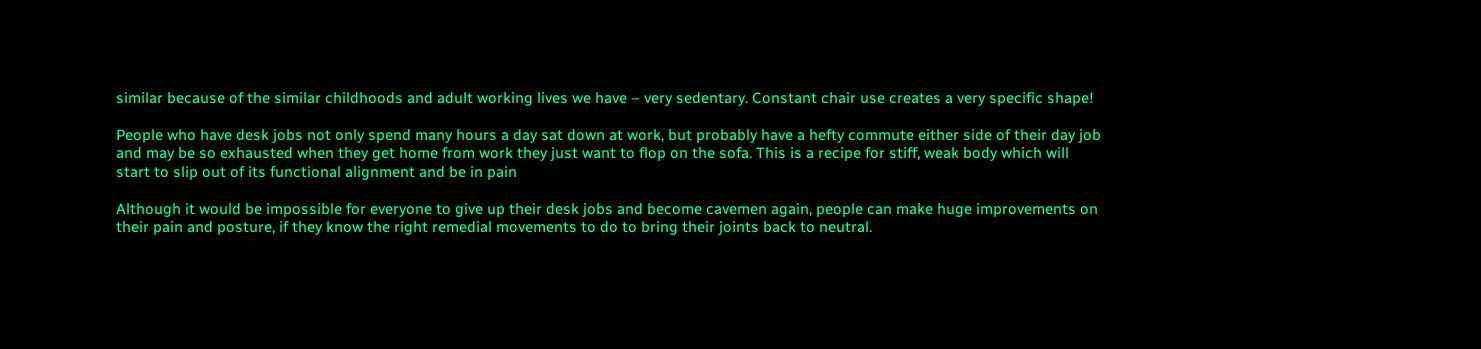similar because of the similar childhoods and adult working lives we have – very sedentary. Constant chair use creates a very specific shape!

People who have desk jobs not only spend many hours a day sat down at work, but probably have a hefty commute either side of their day job and may be so exhausted when they get home from work they just want to flop on the sofa. This is a recipe for stiff, weak body which will start to slip out of its functional alignment and be in pain

Although it would be impossible for everyone to give up their desk jobs and become cavemen again, people can make huge improvements on their pain and posture, if they know the right remedial movements to do to bring their joints back to neutral.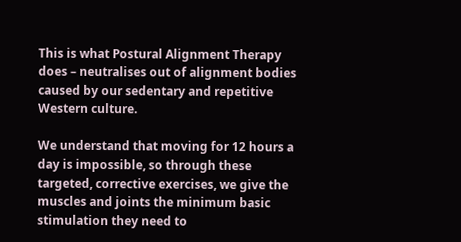This is what Postural Alignment Therapy does – neutralises out of alignment bodies caused by our sedentary and repetitive Western culture.

We understand that moving for 12 hours a day is impossible, so through these targeted, corrective exercises, we give the muscles and joints the minimum basic stimulation they need to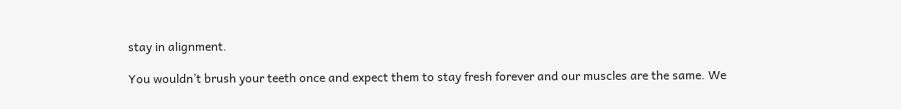stay in alignment.

You wouldn’t brush your teeth once and expect them to stay fresh forever and our muscles are the same. We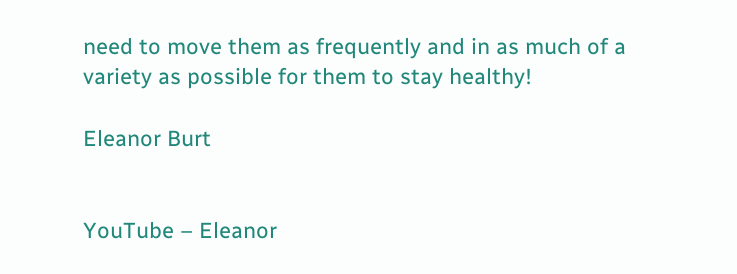need to move them as frequently and in as much of a variety as possible for them to stay healthy!

Eleanor Burt


YouTube – Eleanor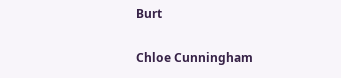Burt

Chloe Cunningham